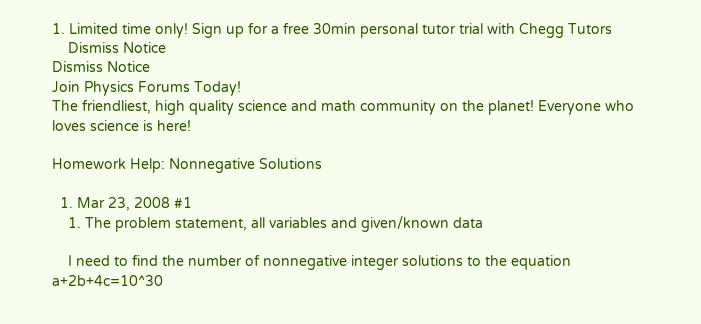1. Limited time only! Sign up for a free 30min personal tutor trial with Chegg Tutors
    Dismiss Notice
Dismiss Notice
Join Physics Forums Today!
The friendliest, high quality science and math community on the planet! Everyone who loves science is here!

Homework Help: Nonnegative Solutions

  1. Mar 23, 2008 #1
    1. The problem statement, all variables and given/known data

    I need to find the number of nonnegative integer solutions to the equation a+2b+4c=10^30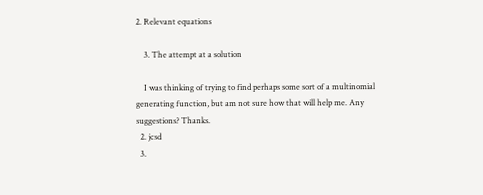2. Relevant equations

    3. The attempt at a solution

    I was thinking of trying to find perhaps some sort of a multinomial generating function, but am not sure how that will help me. Any suggestions? Thanks.
  2. jcsd
  3.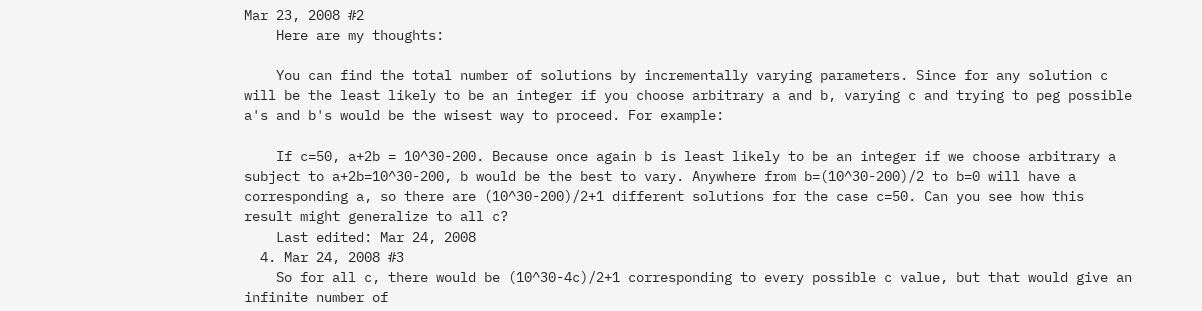Mar 23, 2008 #2
    Here are my thoughts:

    You can find the total number of solutions by incrementally varying parameters. Since for any solution c will be the least likely to be an integer if you choose arbitrary a and b, varying c and trying to peg possible a's and b's would be the wisest way to proceed. For example:

    If c=50, a+2b = 10^30-200. Because once again b is least likely to be an integer if we choose arbitrary a subject to a+2b=10^30-200, b would be the best to vary. Anywhere from b=(10^30-200)/2 to b=0 will have a corresponding a, so there are (10^30-200)/2+1 different solutions for the case c=50. Can you see how this result might generalize to all c?
    Last edited: Mar 24, 2008
  4. Mar 24, 2008 #3
    So for all c, there would be (10^30-4c)/2+1 corresponding to every possible c value, but that would give an infinite number of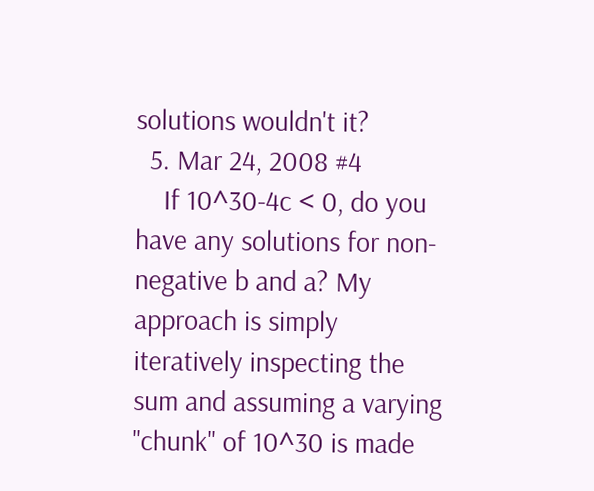solutions wouldn't it?
  5. Mar 24, 2008 #4
    If 10^30-4c < 0, do you have any solutions for non-negative b and a? My approach is simply iteratively inspecting the sum and assuming a varying "chunk" of 10^30 is made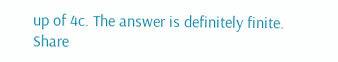up of 4c. The answer is definitely finite.
Share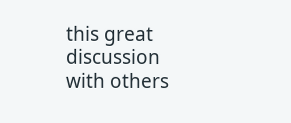this great discussion with others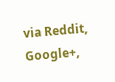via Reddit, Google+,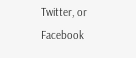Twitter, or Facebook